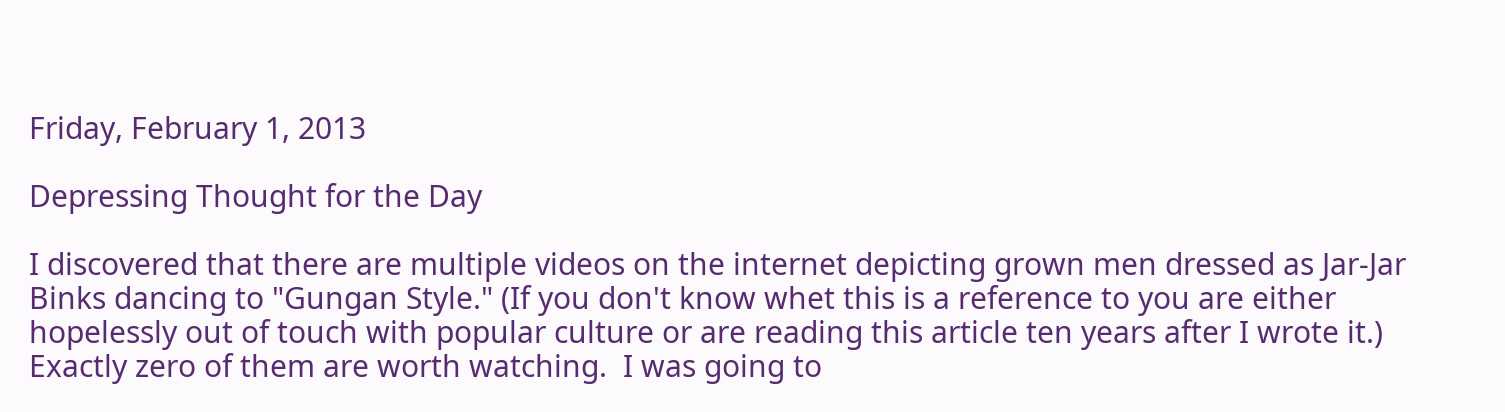Friday, February 1, 2013

Depressing Thought for the Day

I discovered that there are multiple videos on the internet depicting grown men dressed as Jar-Jar Binks dancing to "Gungan Style." (If you don't know whet this is a reference to you are either hopelessly out of touch with popular culture or are reading this article ten years after I wrote it.) Exactly zero of them are worth watching.  I was going to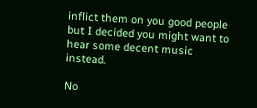inflict them on you good people but I decided you might want to hear some decent music instead.

No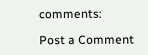comments:

Post a Comment